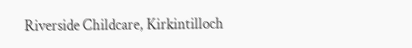Riverside Childcare, Kirkintilloch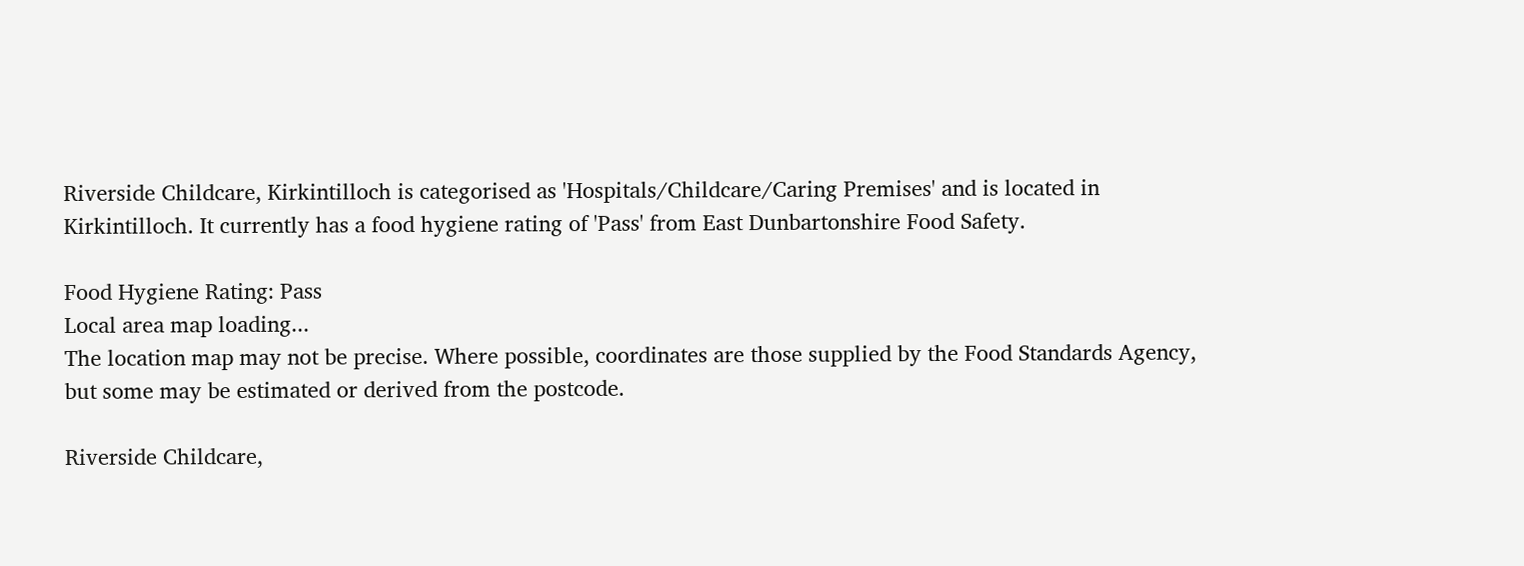Riverside Childcare, Kirkintilloch is categorised as 'Hospitals/Childcare/Caring Premises' and is located in Kirkintilloch. It currently has a food hygiene rating of 'Pass' from East Dunbartonshire Food Safety.

Food Hygiene Rating: Pass
Local area map loading...
The location map may not be precise. Where possible, coordinates are those supplied by the Food Standards Agency, but some may be estimated or derived from the postcode.

Riverside Childcare,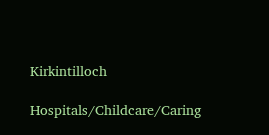Kirkintilloch

Hospitals/Childcare/Caring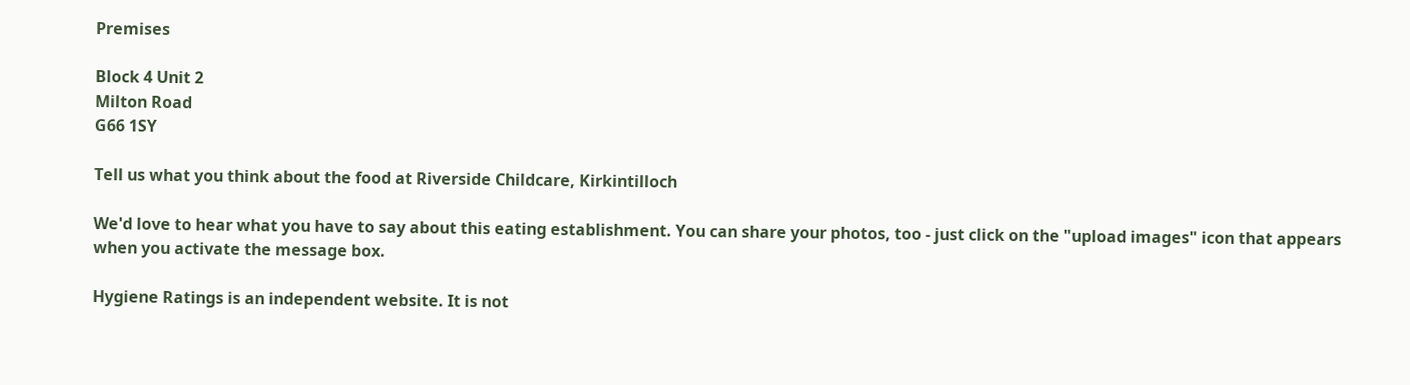Premises

Block 4 Unit 2
Milton Road
G66 1SY

Tell us what you think about the food at Riverside Childcare, Kirkintilloch

We'd love to hear what you have to say about this eating establishment. You can share your photos, too - just click on the "upload images" icon that appears when you activate the message box.

Hygiene Ratings is an independent website. It is not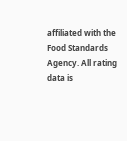affiliated with the Food Standards Agency. All rating data is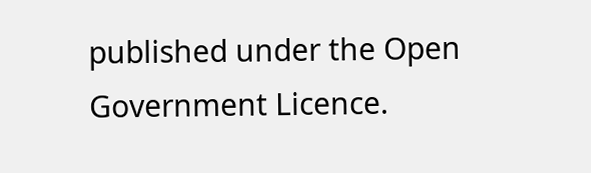published under the Open Government Licence.